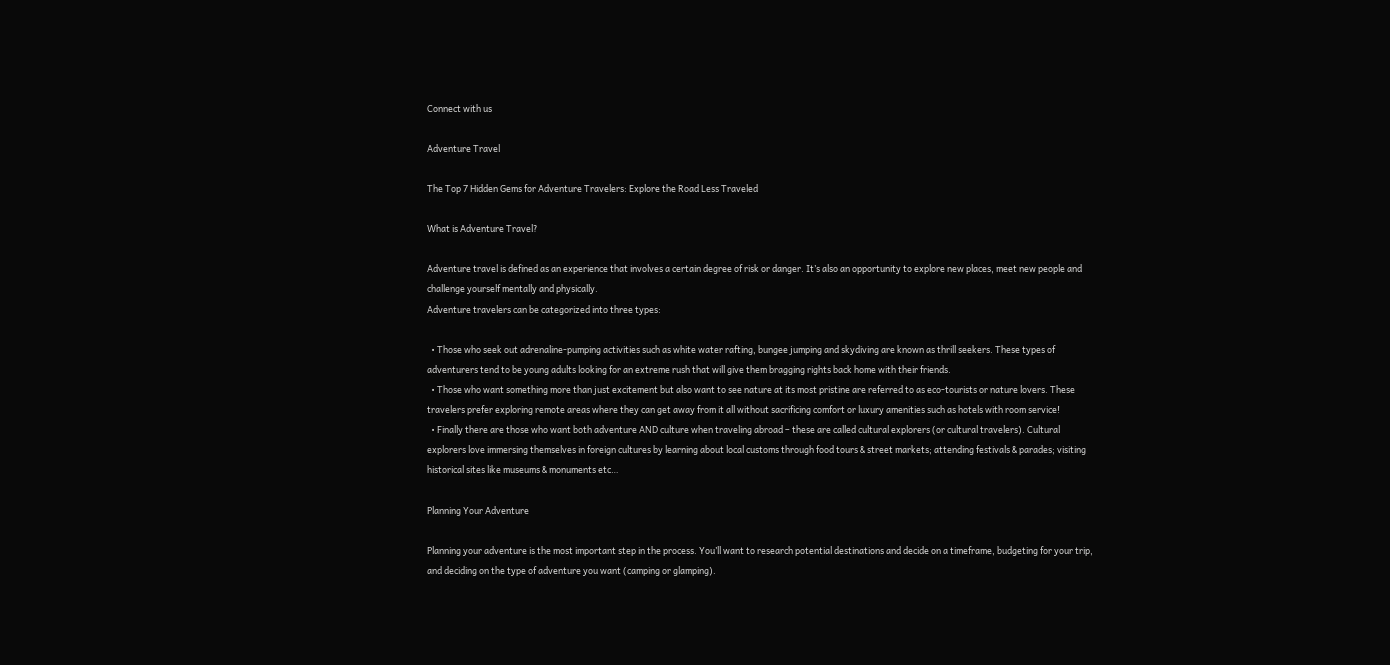Connect with us

Adventure Travel

The Top 7 Hidden Gems for Adventure Travelers: Explore the Road Less Traveled

What is Adventure Travel?

Adventure travel is defined as an experience that involves a certain degree of risk or danger. It’s also an opportunity to explore new places, meet new people and challenge yourself mentally and physically.
Adventure travelers can be categorized into three types:

  • Those who seek out adrenaline-pumping activities such as white water rafting, bungee jumping and skydiving are known as thrill seekers. These types of adventurers tend to be young adults looking for an extreme rush that will give them bragging rights back home with their friends.
  • Those who want something more than just excitement but also want to see nature at its most pristine are referred to as eco-tourists or nature lovers. These travelers prefer exploring remote areas where they can get away from it all without sacrificing comfort or luxury amenities such as hotels with room service!
  • Finally there are those who want both adventure AND culture when traveling abroad – these are called cultural explorers (or cultural travelers). Cultural explorers love immersing themselves in foreign cultures by learning about local customs through food tours & street markets; attending festivals & parades; visiting historical sites like museums & monuments etc…

Planning Your Adventure

Planning your adventure is the most important step in the process. You’ll want to research potential destinations and decide on a timeframe, budgeting for your trip, and deciding on the type of adventure you want (camping or glamping).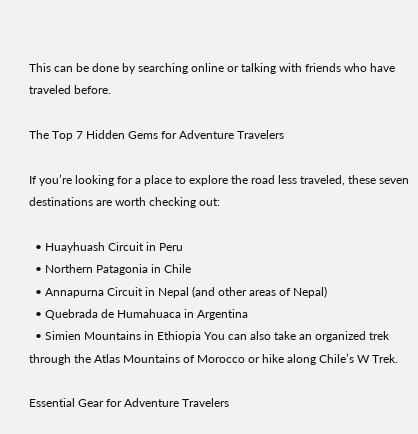This can be done by searching online or talking with friends who have traveled before.

The Top 7 Hidden Gems for Adventure Travelers

If you’re looking for a place to explore the road less traveled, these seven destinations are worth checking out:

  • Huayhuash Circuit in Peru
  • Northern Patagonia in Chile
  • Annapurna Circuit in Nepal (and other areas of Nepal)
  • Quebrada de Humahuaca in Argentina
  • Simien Mountains in Ethiopia You can also take an organized trek through the Atlas Mountains of Morocco or hike along Chile’s W Trek.

Essential Gear for Adventure Travelers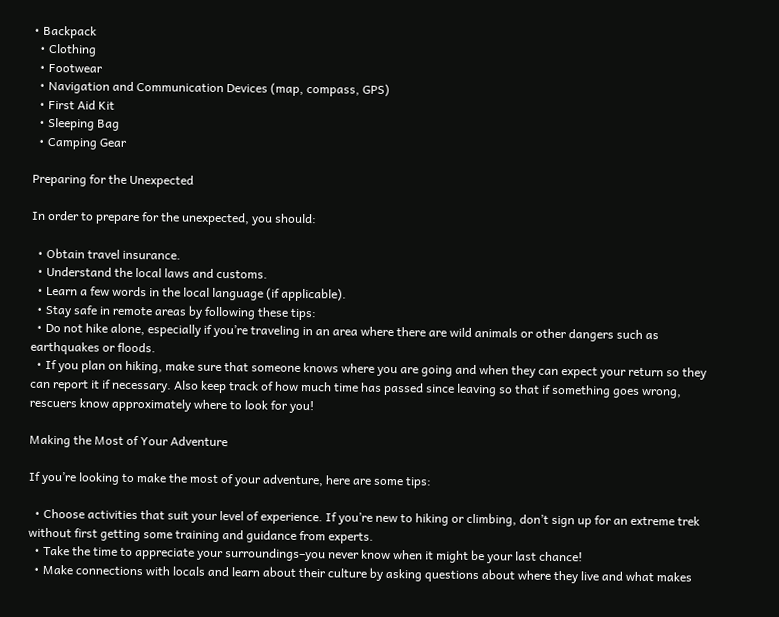• Backpack
  • Clothing
  • Footwear
  • Navigation and Communication Devices (map, compass, GPS)
  • First Aid Kit
  • Sleeping Bag
  • Camping Gear

Preparing for the Unexpected

In order to prepare for the unexpected, you should:

  • Obtain travel insurance.
  • Understand the local laws and customs.
  • Learn a few words in the local language (if applicable).
  • Stay safe in remote areas by following these tips:
  • Do not hike alone, especially if you’re traveling in an area where there are wild animals or other dangers such as earthquakes or floods.
  • If you plan on hiking, make sure that someone knows where you are going and when they can expect your return so they can report it if necessary. Also keep track of how much time has passed since leaving so that if something goes wrong, rescuers know approximately where to look for you!

Making the Most of Your Adventure

If you’re looking to make the most of your adventure, here are some tips:

  • Choose activities that suit your level of experience. If you’re new to hiking or climbing, don’t sign up for an extreme trek without first getting some training and guidance from experts.
  • Take the time to appreciate your surroundings–you never know when it might be your last chance!
  • Make connections with locals and learn about their culture by asking questions about where they live and what makes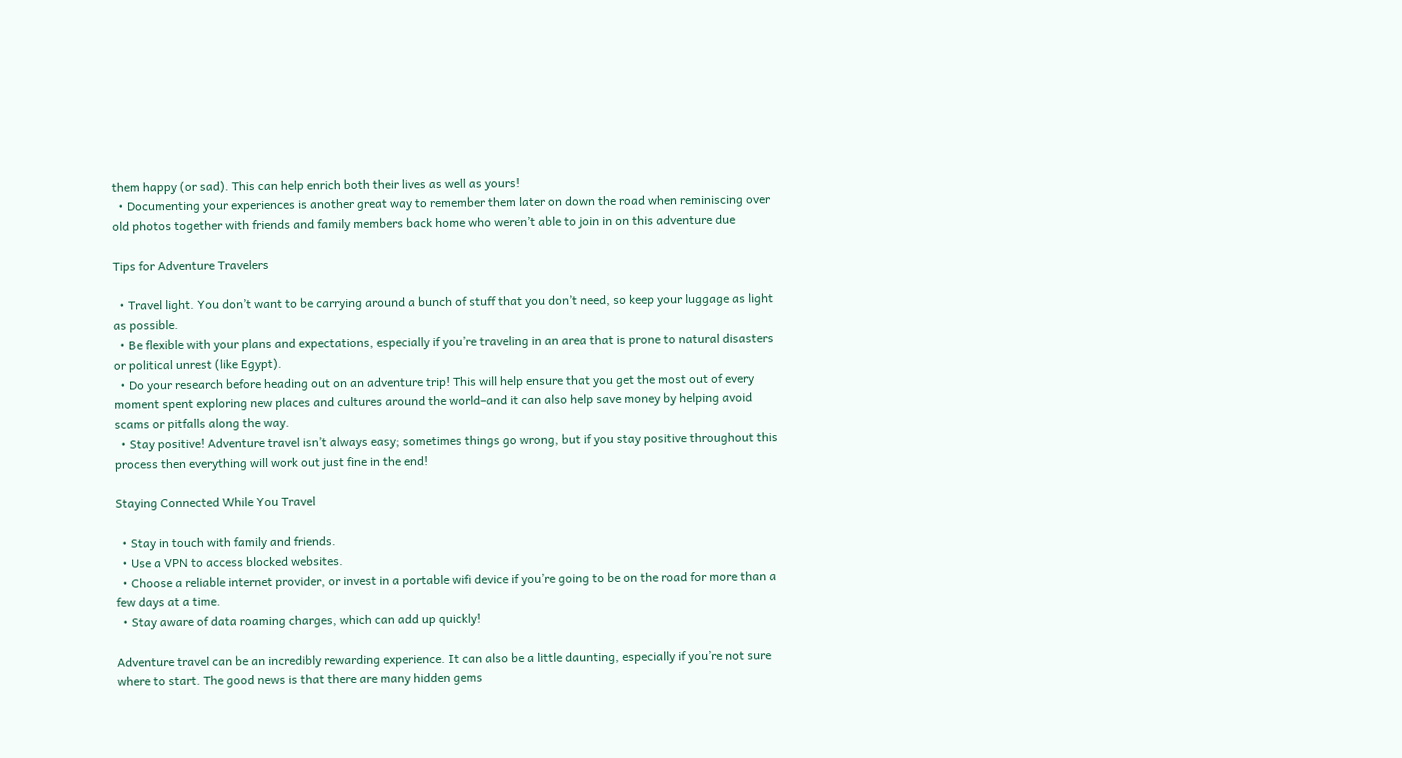them happy (or sad). This can help enrich both their lives as well as yours!
  • Documenting your experiences is another great way to remember them later on down the road when reminiscing over old photos together with friends and family members back home who weren’t able to join in on this adventure due

Tips for Adventure Travelers

  • Travel light. You don’t want to be carrying around a bunch of stuff that you don’t need, so keep your luggage as light as possible.
  • Be flexible with your plans and expectations, especially if you’re traveling in an area that is prone to natural disasters or political unrest (like Egypt).
  • Do your research before heading out on an adventure trip! This will help ensure that you get the most out of every moment spent exploring new places and cultures around the world–and it can also help save money by helping avoid scams or pitfalls along the way.
  • Stay positive! Adventure travel isn’t always easy; sometimes things go wrong, but if you stay positive throughout this process then everything will work out just fine in the end!

Staying Connected While You Travel

  • Stay in touch with family and friends.
  • Use a VPN to access blocked websites.
  • Choose a reliable internet provider, or invest in a portable wifi device if you’re going to be on the road for more than a few days at a time.
  • Stay aware of data roaming charges, which can add up quickly!

Adventure travel can be an incredibly rewarding experience. It can also be a little daunting, especially if you’re not sure where to start. The good news is that there are many hidden gems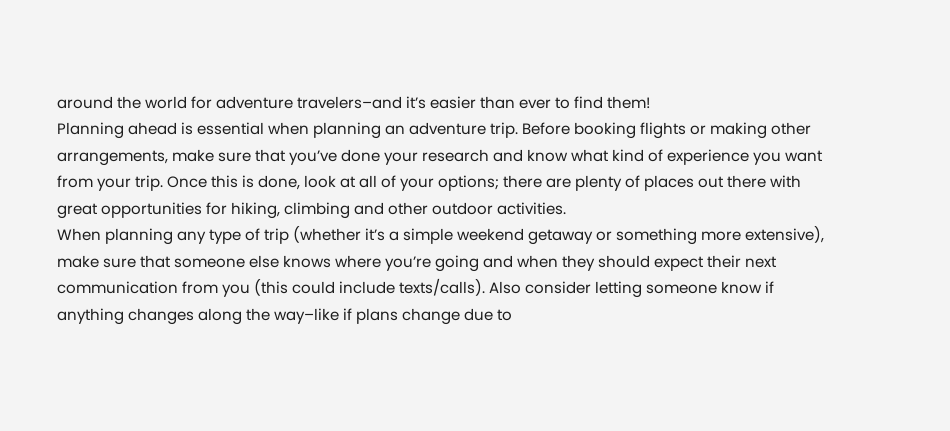around the world for adventure travelers–and it’s easier than ever to find them!
Planning ahead is essential when planning an adventure trip. Before booking flights or making other arrangements, make sure that you’ve done your research and know what kind of experience you want from your trip. Once this is done, look at all of your options; there are plenty of places out there with great opportunities for hiking, climbing and other outdoor activities.
When planning any type of trip (whether it’s a simple weekend getaway or something more extensive), make sure that someone else knows where you’re going and when they should expect their next communication from you (this could include texts/calls). Also consider letting someone know if anything changes along the way–like if plans change due to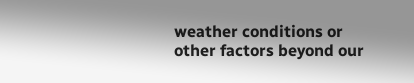weather conditions or other factors beyond our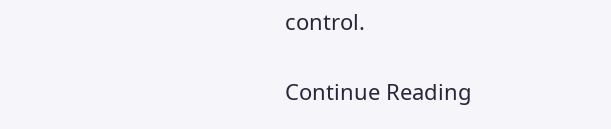control.

Continue Reading